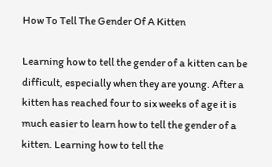How To Tell The Gender Of A Kitten

Learning how to tell the gender of a kitten can be difficult, especially when they are young. After a kitten has reached four to six weeks of age it is much easier to learn how to tell the gender of a kitten. Learning how to tell the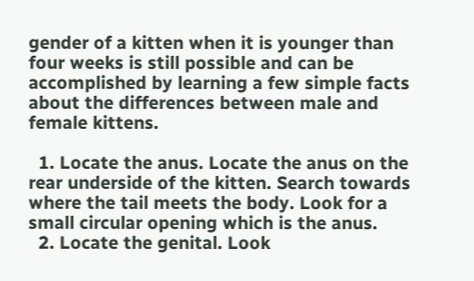gender of a kitten when it is younger than four weeks is still possible and can be accomplished by learning a few simple facts about the differences between male and female kittens.

  1. Locate the anus. Locate the anus on the rear underside of the kitten. Search towards where the tail meets the body. Look for a small circular opening which is the anus.
  2. Locate the genital. Look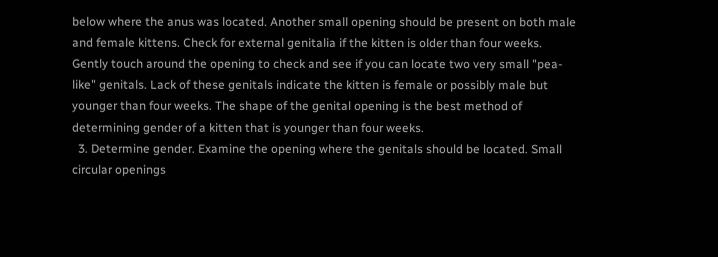below where the anus was located. Another small opening should be present on both male and female kittens. Check for external genitalia if the kitten is older than four weeks. Gently touch around the opening to check and see if you can locate two very small "pea-like" genitals. Lack of these genitals indicate the kitten is female or possibly male but younger than four weeks. The shape of the genital opening is the best method of determining gender of a kitten that is younger than four weeks.
  3. Determine gender. Examine the opening where the genitals should be located. Small circular openings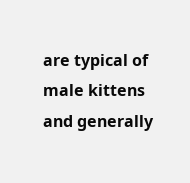are typical of male kittens and generally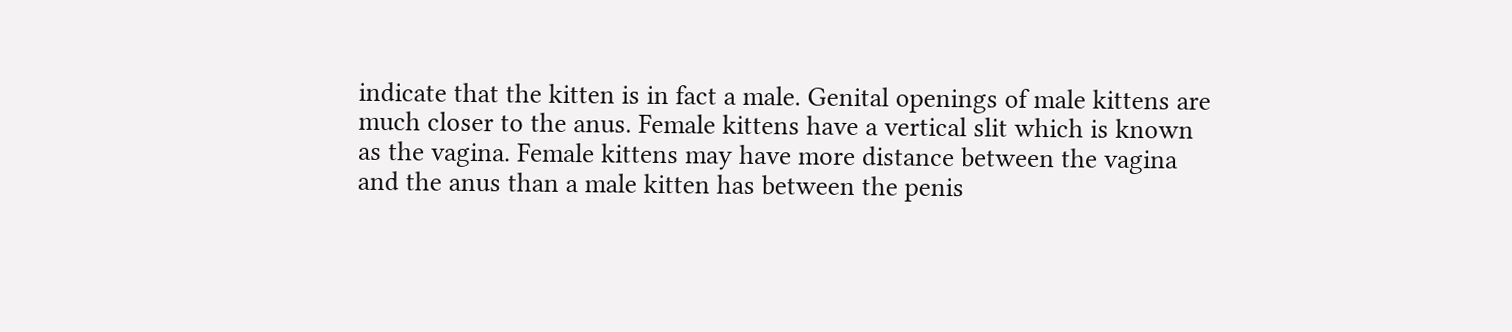indicate that the kitten is in fact a male. Genital openings of male kittens are much closer to the anus. Female kittens have a vertical slit which is known as the vagina. Female kittens may have more distance between the vagina and the anus than a male kitten has between the penis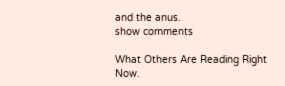and the anus.
show comments

What Others Are Reading Right Now.